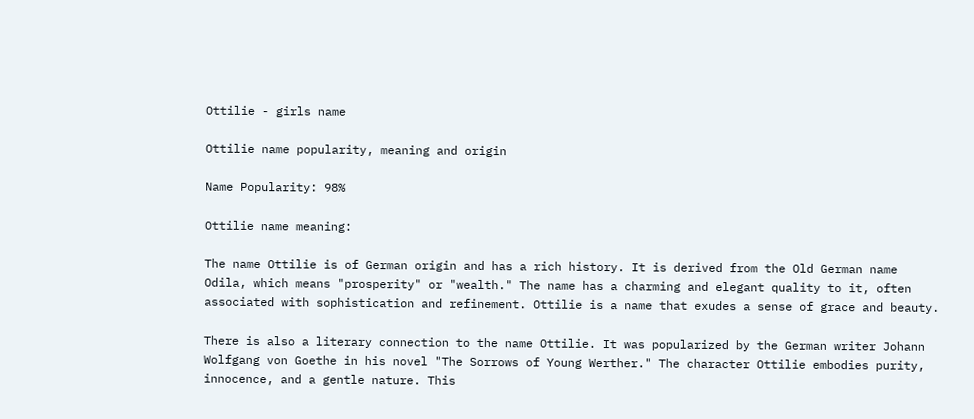Ottilie - girls name

Ottilie name popularity, meaning and origin

Name Popularity: 98%

Ottilie name meaning:

The name Ottilie is of German origin and has a rich history. It is derived from the Old German name Odila, which means "prosperity" or "wealth." The name has a charming and elegant quality to it, often associated with sophistication and refinement. Ottilie is a name that exudes a sense of grace and beauty.

There is also a literary connection to the name Ottilie. It was popularized by the German writer Johann Wolfgang von Goethe in his novel "The Sorrows of Young Werther." The character Ottilie embodies purity, innocence, and a gentle nature. This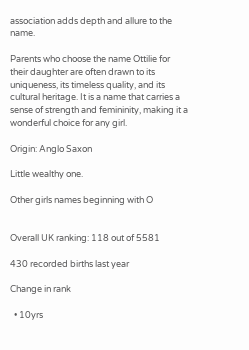association adds depth and allure to the name.

Parents who choose the name Ottilie for their daughter are often drawn to its uniqueness, its timeless quality, and its cultural heritage. It is a name that carries a sense of strength and femininity, making it a wonderful choice for any girl.

Origin: Anglo Saxon

Little wealthy one.

Other girls names beginning with O


Overall UK ranking: 118 out of 5581

430 recorded births last year

Change in rank

  • 10yrs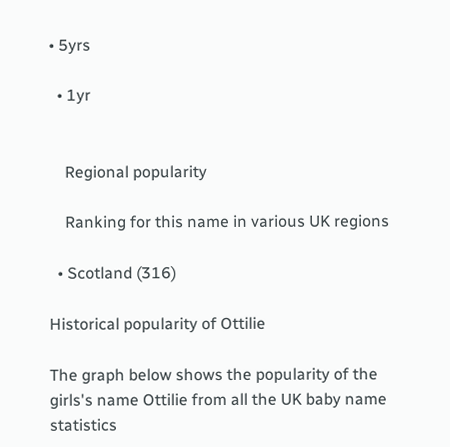• 5yrs

  • 1yr


    Regional popularity

    Ranking for this name in various UK regions

  • Scotland (316)

Historical popularity of Ottilie

The graph below shows the popularity of the girls's name Ottilie from all the UK baby name statistics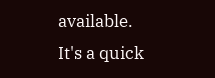available. It's a quick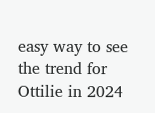easy way to see the trend for Ottilie in 2024